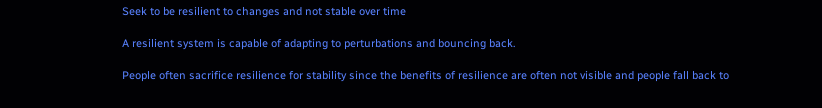Seek to be resilient to changes and not stable over time

A resilient system is capable of adapting to perturbations and bouncing back.

People often sacrifice resilience for stability since the benefits of resilience are often not visible and people fall back to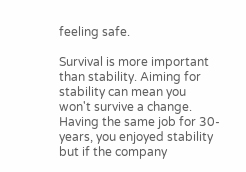feeling safe.

Survival is more important than stability. Aiming for stability can mean you won't survive a change. Having the same job for 30-years, you enjoyed stability but if the company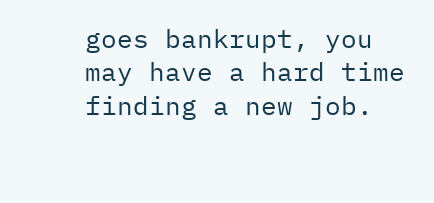goes bankrupt, you may have a hard time finding a new job.